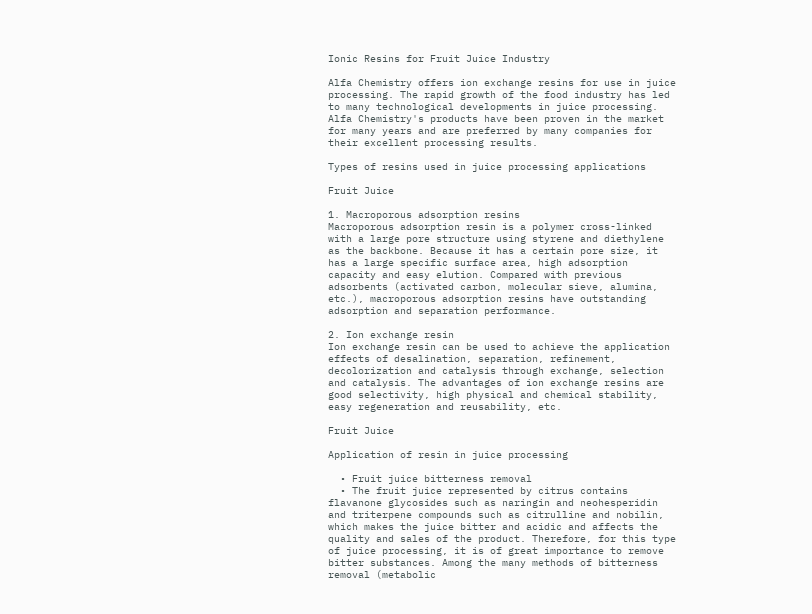Ionic Resins for Fruit Juice Industry

Alfa Chemistry offers ion exchange resins for use in juice processing. The rapid growth of the food industry has led to many technological developments in juice processing. Alfa Chemistry's products have been proven in the market for many years and are preferred by many companies for their excellent processing results.

Types of resins used in juice processing applications

Fruit Juice

1. Macroporous adsorption resins
Macroporous adsorption resin is a polymer cross-linked with a large pore structure using styrene and diethylene as the backbone. Because it has a certain pore size, it has a large specific surface area, high adsorption capacity and easy elution. Compared with previous adsorbents (activated carbon, molecular sieve, alumina, etc.), macroporous adsorption resins have outstanding adsorption and separation performance.

2. Ion exchange resin
Ion exchange resin can be used to achieve the application effects of desalination, separation, refinement, decolorization and catalysis through exchange, selection and catalysis. The advantages of ion exchange resins are good selectivity, high physical and chemical stability, easy regeneration and reusability, etc.

Fruit Juice

Application of resin in juice processing

  • Fruit juice bitterness removal
  • The fruit juice represented by citrus contains flavanone glycosides such as naringin and neohesperidin and triterpene compounds such as citrulline and nobilin, which makes the juice bitter and acidic and affects the quality and sales of the product. Therefore, for this type of juice processing, it is of great importance to remove bitter substances. Among the many methods of bitterness removal (metabolic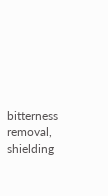bitterness removal, shielding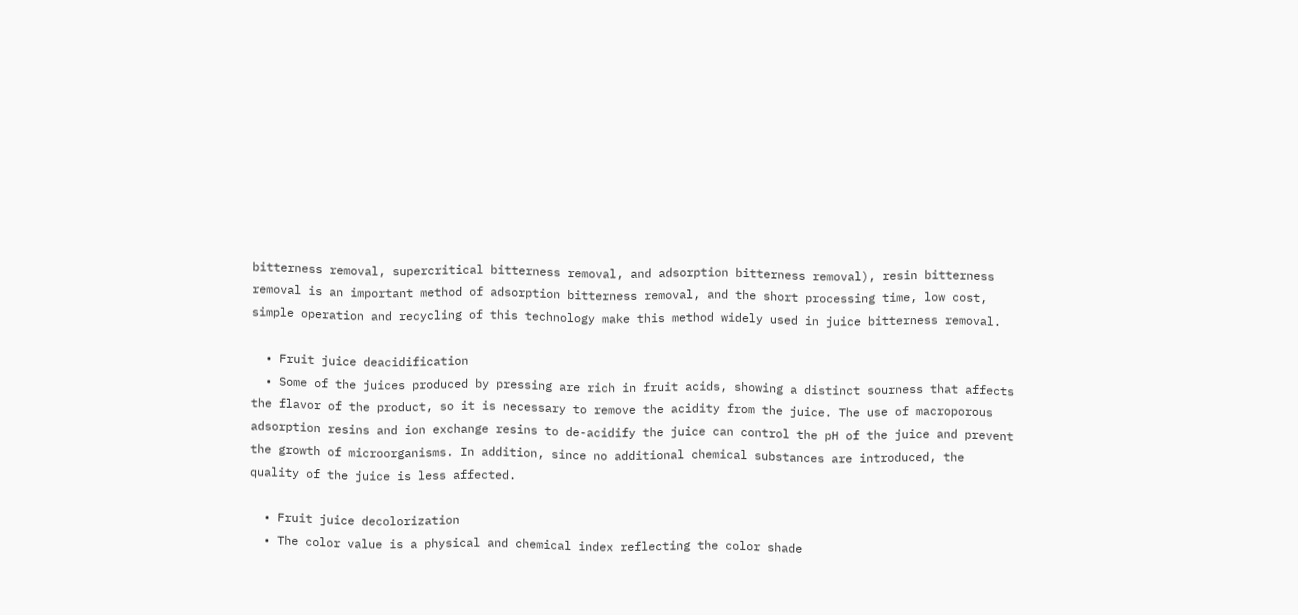bitterness removal, supercritical bitterness removal, and adsorption bitterness removal), resin bitterness removal is an important method of adsorption bitterness removal, and the short processing time, low cost, simple operation and recycling of this technology make this method widely used in juice bitterness removal.

  • Fruit juice deacidification
  • Some of the juices produced by pressing are rich in fruit acids, showing a distinct sourness that affects the flavor of the product, so it is necessary to remove the acidity from the juice. The use of macroporous adsorption resins and ion exchange resins to de-acidify the juice can control the pH of the juice and prevent the growth of microorganisms. In addition, since no additional chemical substances are introduced, the quality of the juice is less affected.

  • Fruit juice decolorization
  • The color value is a physical and chemical index reflecting the color shade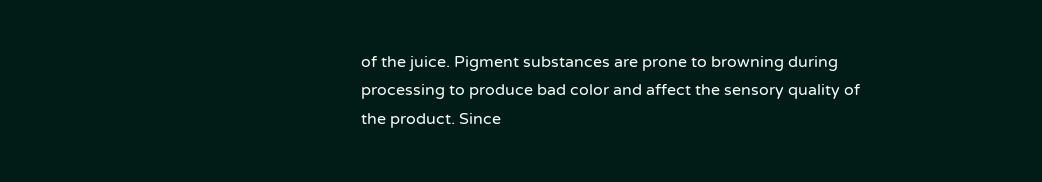of the juice. Pigment substances are prone to browning during processing to produce bad color and affect the sensory quality of the product. Since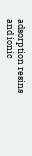adsorption resins and ionic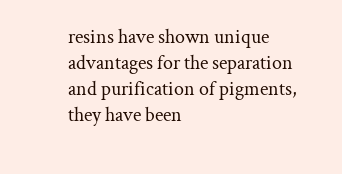resins have shown unique advantages for the separation and purification of pigments, they have been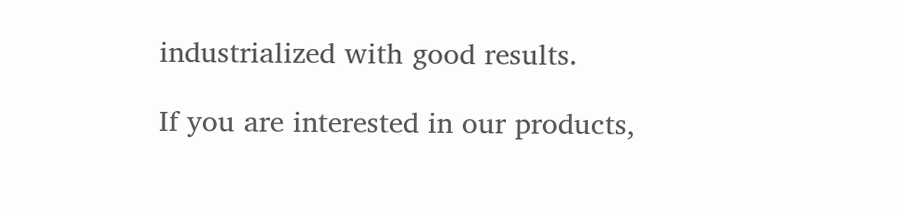industrialized with good results.

If you are interested in our products,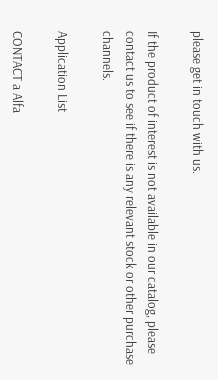please get in touch with us.

If the product of interest is not available in our catalog, please contact us to see if there is any relevant stock or other purchase channels.

Application List

CONTACT a Alfa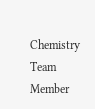Chemistry Team Member